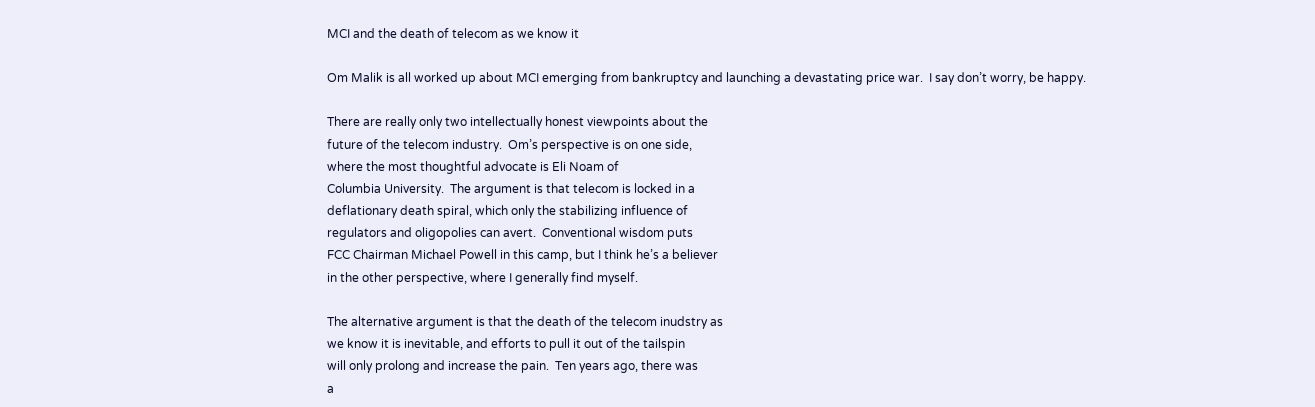MCI and the death of telecom as we know it

Om Malik is all worked up about MCI emerging from bankruptcy and launching a devastating price war.  I say don’t worry, be happy.

There are really only two intellectually honest viewpoints about the
future of the telecom industry.  Om’s perspective is on one side,
where the most thoughtful advocate is Eli Noam of
Columbia University.  The argument is that telecom is locked in a
deflationary death spiral, which only the stabilizing influence of
regulators and oligopolies can avert.  Conventional wisdom puts
FCC Chairman Michael Powell in this camp, but I think he’s a believer
in the other perspective, where I generally find myself.

The alternative argument is that the death of the telecom inudstry as
we know it is inevitable, and efforts to pull it out of the tailspin
will only prolong and increase the pain.  Ten years ago, there was
a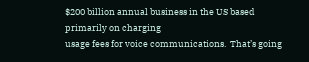$200 billion annual business in the US based primarily on charging
usage fees for voice communications.  That’s going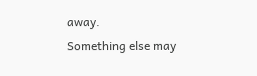away.
Something else may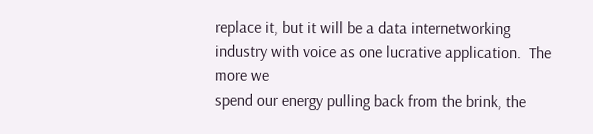replace it, but it will be a data internetworking
industry with voice as one lucrative application.  The more we
spend our energy pulling back from the brink, the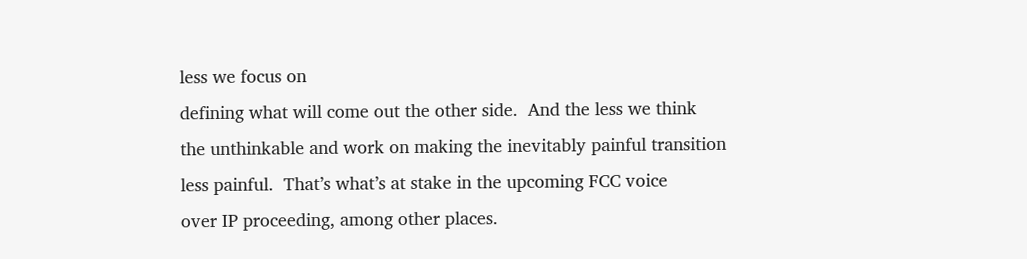less we focus on
defining what will come out the other side.  And the less we think
the unthinkable and work on making the inevitably painful transition
less painful.  That’s what’s at stake in the upcoming FCC voice
over IP proceeding, among other places.